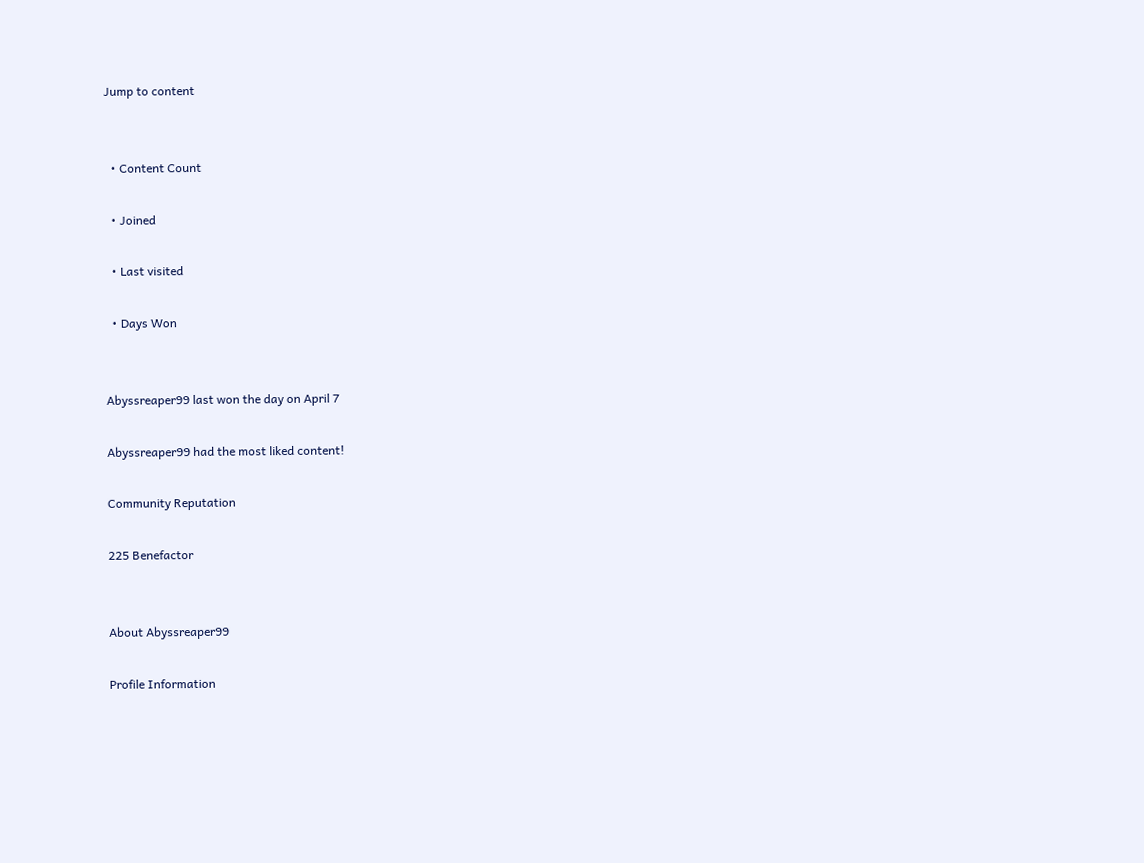Jump to content


  • Content Count

  • Joined

  • Last visited

  • Days Won


Abyssreaper99 last won the day on April 7

Abyssreaper99 had the most liked content!

Community Reputation

225 Benefactor


About Abyssreaper99

Profile Information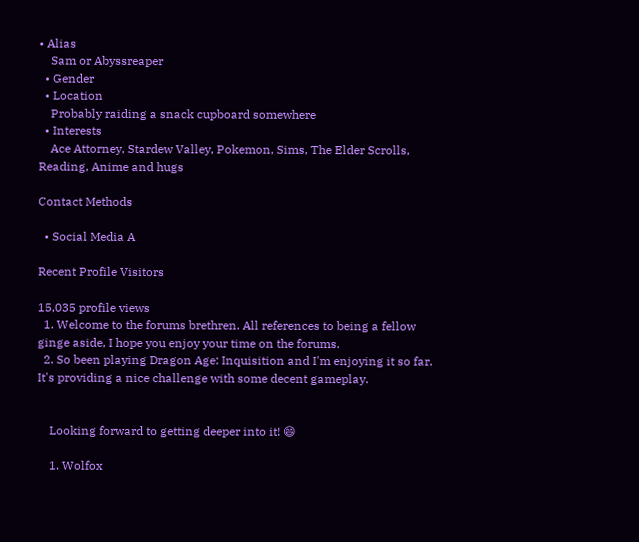• Alias
    Sam or Abyssreaper
  • Gender
  • Location
    Probably raiding a snack cupboard somewhere
  • Interests
    Ace Attorney, Stardew Valley, Pokemon, Sims, The Elder Scrolls, Reading, Anime and hugs

Contact Methods

  • Social Media A

Recent Profile Visitors

15,035 profile views
  1. Welcome to the forums brethren. All references to being a fellow ginge aside, I hope you enjoy your time on the forums.
  2. So been playing Dragon Age: Inquisition and I'm enjoying it so far. It's providing a nice challenge with some decent gameplay.


    Looking forward to getting deeper into it! 😄

    1. Wolfox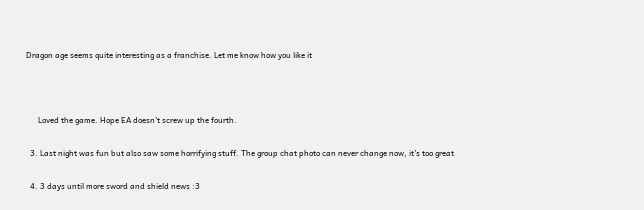Dragon age seems quite interesting as a franchise. Let me know how you like it



      Loved the game. Hope EA doesn't screw up the fourth.

  3. Last night was fun but also saw some horrifying stuff. The group chat photo can never change now, it's too great

  4. 3 days until more sword and shield news :3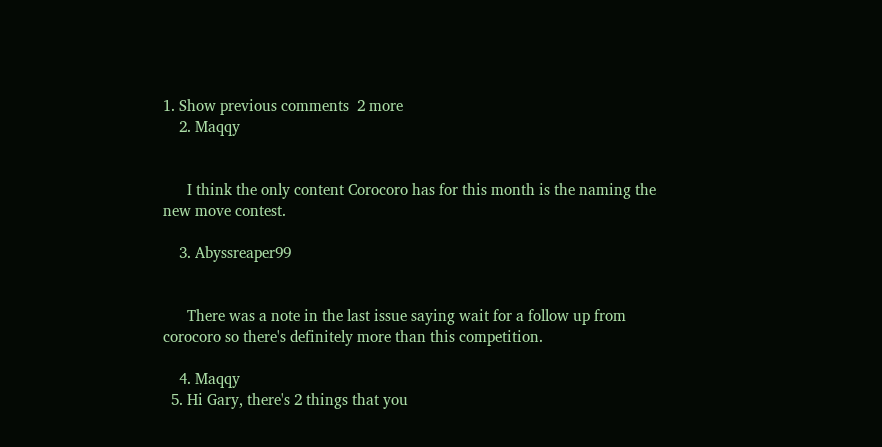1. Show previous comments  2 more
    2. Maqqy


      I think the only content Corocoro has for this month is the naming the new move contest.

    3. Abyssreaper99


      There was a note in the last issue saying wait for a follow up from corocoro so there's definitely more than this competition.

    4. Maqqy
  5. Hi Gary, there's 2 things that you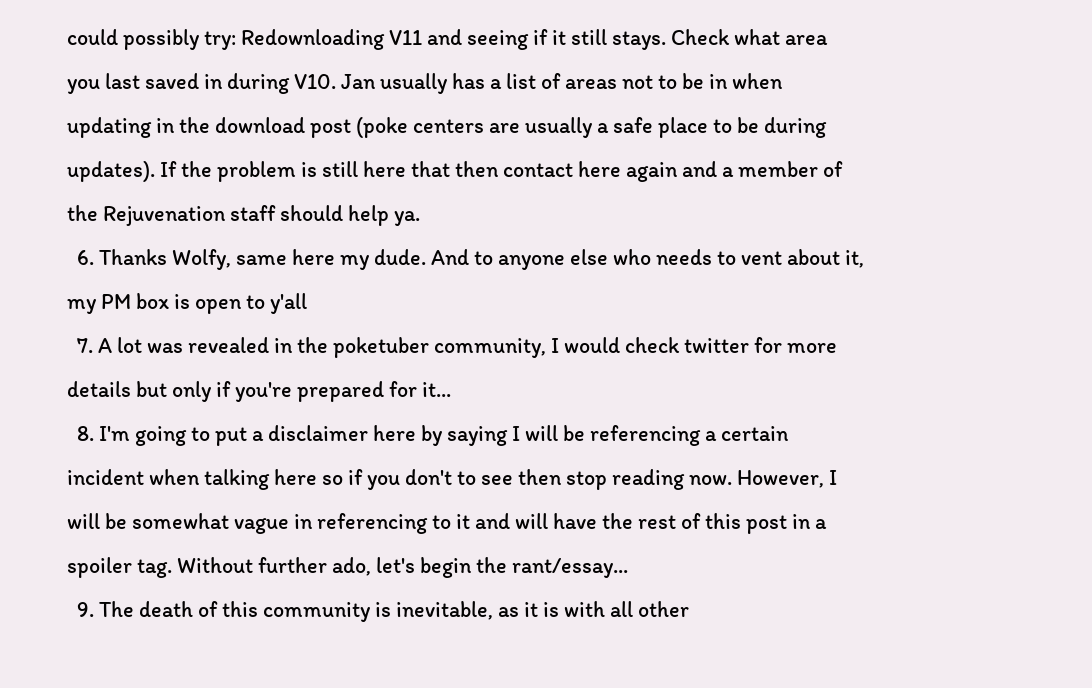could possibly try: Redownloading V11 and seeing if it still stays. Check what area you last saved in during V10. Jan usually has a list of areas not to be in when updating in the download post (poke centers are usually a safe place to be during updates). If the problem is still here that then contact here again and a member of the Rejuvenation staff should help ya.
  6. Thanks Wolfy, same here my dude. And to anyone else who needs to vent about it, my PM box is open to y'all
  7. A lot was revealed in the poketuber community, I would check twitter for more details but only if you're prepared for it...
  8. I'm going to put a disclaimer here by saying I will be referencing a certain incident when talking here so if you don't to see then stop reading now. However, I will be somewhat vague in referencing to it and will have the rest of this post in a spoiler tag. Without further ado, let's begin the rant/essay...
  9. The death of this community is inevitable, as it is with all other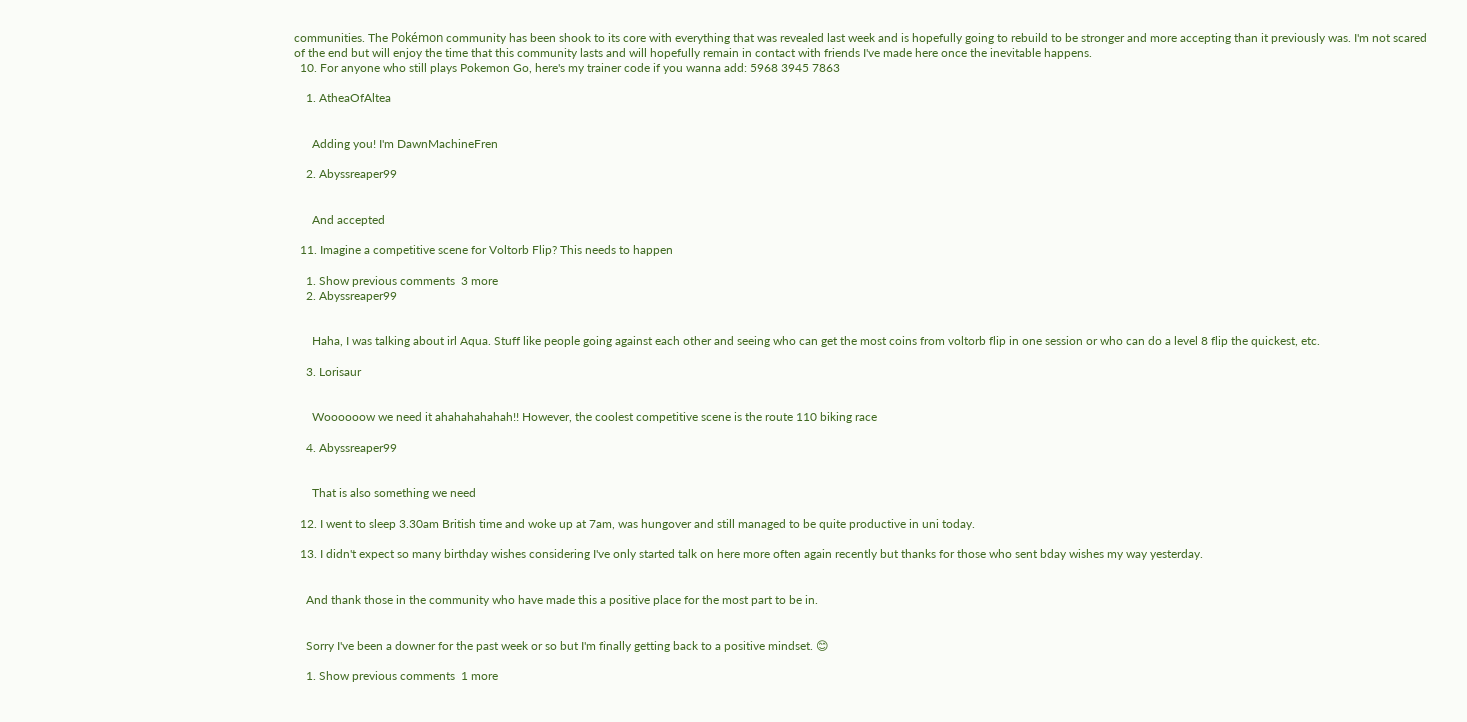communities. The Pokémon community has been shook to its core with everything that was revealed last week and is hopefully going to rebuild to be stronger and more accepting than it previously was. I'm not scared of the end but will enjoy the time that this community lasts and will hopefully remain in contact with friends I've made here once the inevitable happens.
  10. For anyone who still plays Pokemon Go, here's my trainer code if you wanna add: 5968 3945 7863

    1. AtheaOfAltea


      Adding you! I'm DawnMachineFren

    2. Abyssreaper99


      And accepted

  11. Imagine a competitive scene for Voltorb Flip? This needs to happen

    1. Show previous comments  3 more
    2. Abyssreaper99


      Haha, I was talking about irl Aqua. Stuff like people going against each other and seeing who can get the most coins from voltorb flip in one session or who can do a level 8 flip the quickest, etc.

    3. Lorisaur


      Woooooow we need it ahahahahahah!! However, the coolest competitive scene is the route 110 biking race

    4. Abyssreaper99


      That is also something we need

  12. I went to sleep 3.30am British time and woke up at 7am, was hungover and still managed to be quite productive in uni today.

  13. I didn't expect so many birthday wishes considering I've only started talk on here more often again recently but thanks for those who sent bday wishes my way yesterday.


    And thank those in the community who have made this a positive place for the most part to be in.


    Sorry I've been a downer for the past week or so but I'm finally getting back to a positive mindset. 😊

    1. Show previous comments  1 more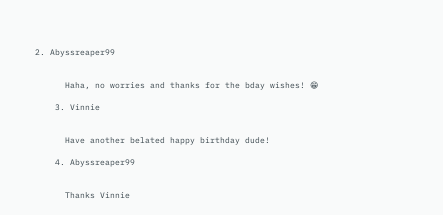2. Abyssreaper99


      Haha, no worries and thanks for the bday wishes! 😁

    3. Vinnie


      Have another belated happy birthday dude!

    4. Abyssreaper99


      Thanks Vinnie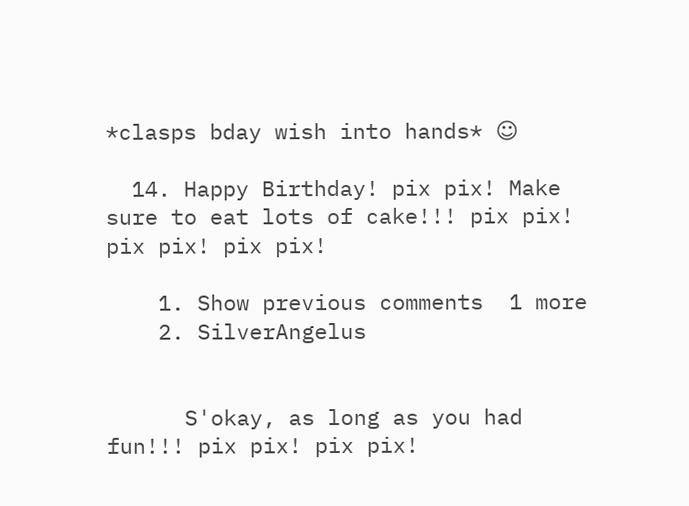*clasps bday wish into hands* ☺

  14. Happy Birthday! pix pix! Make sure to eat lots of cake!!! pix pix! pix pix! pix pix!

    1. Show previous comments  1 more
    2. SilverAngelus


      S'okay, as long as you had fun!!! pix pix! pix pix!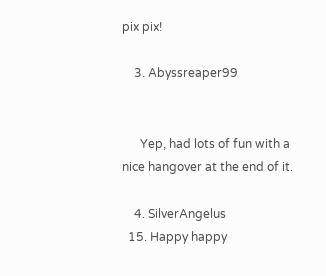pix pix!

    3. Abyssreaper99


      Yep, had lots of fun with a nice hangover at the end of it.

    4. SilverAngelus
  15. Happy happy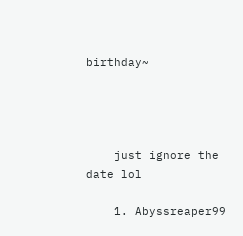birthday~




    just ignore the date lol

    1. Abyssreaper99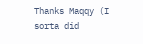Thanks Maqqy (I sorta did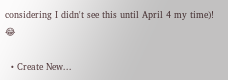considering I didn't see this until April 4 my time)! 😂

  • Create New...